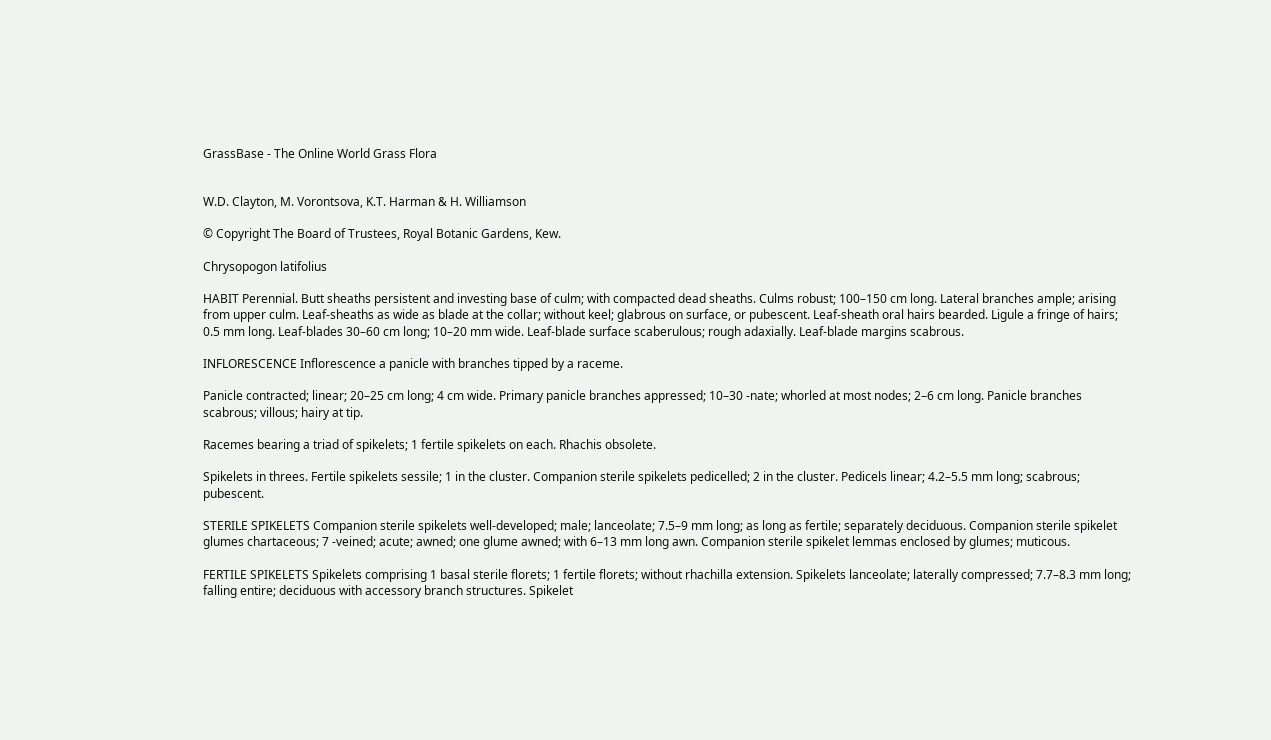GrassBase - The Online World Grass Flora


W.D. Clayton, M. Vorontsova, K.T. Harman & H. Williamson

© Copyright The Board of Trustees, Royal Botanic Gardens, Kew.

Chrysopogon latifolius

HABIT Perennial. Butt sheaths persistent and investing base of culm; with compacted dead sheaths. Culms robust; 100–150 cm long. Lateral branches ample; arising from upper culm. Leaf-sheaths as wide as blade at the collar; without keel; glabrous on surface, or pubescent. Leaf-sheath oral hairs bearded. Ligule a fringe of hairs; 0.5 mm long. Leaf-blades 30–60 cm long; 10–20 mm wide. Leaf-blade surface scaberulous; rough adaxially. Leaf-blade margins scabrous.

INFLORESCENCE Inflorescence a panicle with branches tipped by a raceme.

Panicle contracted; linear; 20–25 cm long; 4 cm wide. Primary panicle branches appressed; 10–30 -nate; whorled at most nodes; 2–6 cm long. Panicle branches scabrous; villous; hairy at tip.

Racemes bearing a triad of spikelets; 1 fertile spikelets on each. Rhachis obsolete.

Spikelets in threes. Fertile spikelets sessile; 1 in the cluster. Companion sterile spikelets pedicelled; 2 in the cluster. Pedicels linear; 4.2–5.5 mm long; scabrous; pubescent.

STERILE SPIKELETS Companion sterile spikelets well-developed; male; lanceolate; 7.5–9 mm long; as long as fertile; separately deciduous. Companion sterile spikelet glumes chartaceous; 7 -veined; acute; awned; one glume awned; with 6–13 mm long awn. Companion sterile spikelet lemmas enclosed by glumes; muticous.

FERTILE SPIKELETS Spikelets comprising 1 basal sterile florets; 1 fertile florets; without rhachilla extension. Spikelets lanceolate; laterally compressed; 7.7–8.3 mm long; falling entire; deciduous with accessory branch structures. Spikelet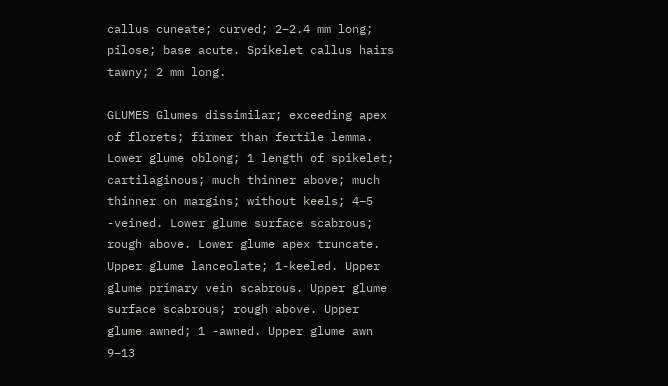callus cuneate; curved; 2–2.4 mm long; pilose; base acute. Spikelet callus hairs tawny; 2 mm long.

GLUMES Glumes dissimilar; exceeding apex of florets; firmer than fertile lemma. Lower glume oblong; 1 length of spikelet; cartilaginous; much thinner above; much thinner on margins; without keels; 4–5 -veined. Lower glume surface scabrous; rough above. Lower glume apex truncate. Upper glume lanceolate; 1-keeled. Upper glume primary vein scabrous. Upper glume surface scabrous; rough above. Upper glume awned; 1 -awned. Upper glume awn 9–13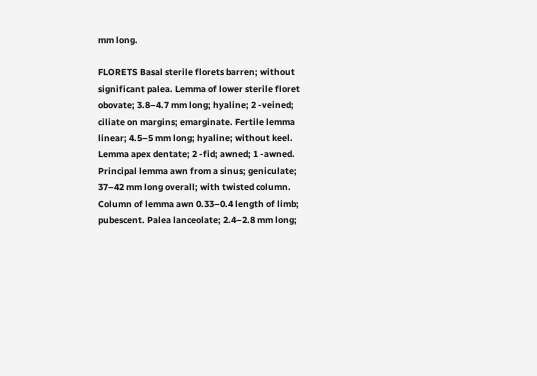mm long.

FLORETS Basal sterile florets barren; without significant palea. Lemma of lower sterile floret obovate; 3.8–4.7 mm long; hyaline; 2 -veined; ciliate on margins; emarginate. Fertile lemma linear; 4.5–5 mm long; hyaline; without keel. Lemma apex dentate; 2 -fid; awned; 1 -awned. Principal lemma awn from a sinus; geniculate; 37–42 mm long overall; with twisted column. Column of lemma awn 0.33–0.4 length of limb; pubescent. Palea lanceolate; 2.4–2.8 mm long;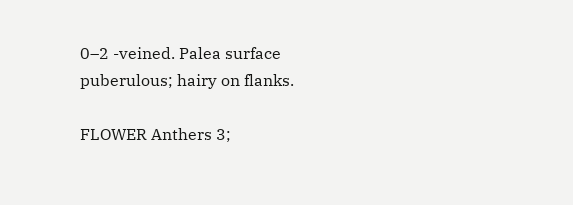0–2 -veined. Palea surface puberulous; hairy on flanks.

FLOWER Anthers 3;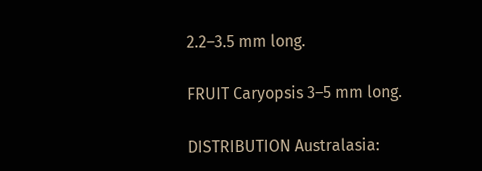2.2–3.5 mm long.

FRUIT Caryopsis 3–5 mm long.

DISTRIBUTION Australasia: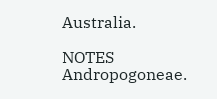Australia.

NOTES Andropogoneae.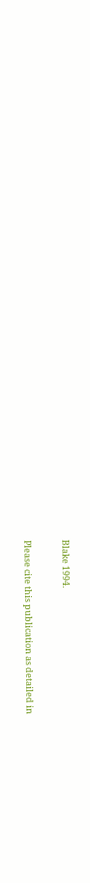Blake 1994.

Please cite this publication as detailed in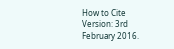How to Cite Version: 3rd February 2016.